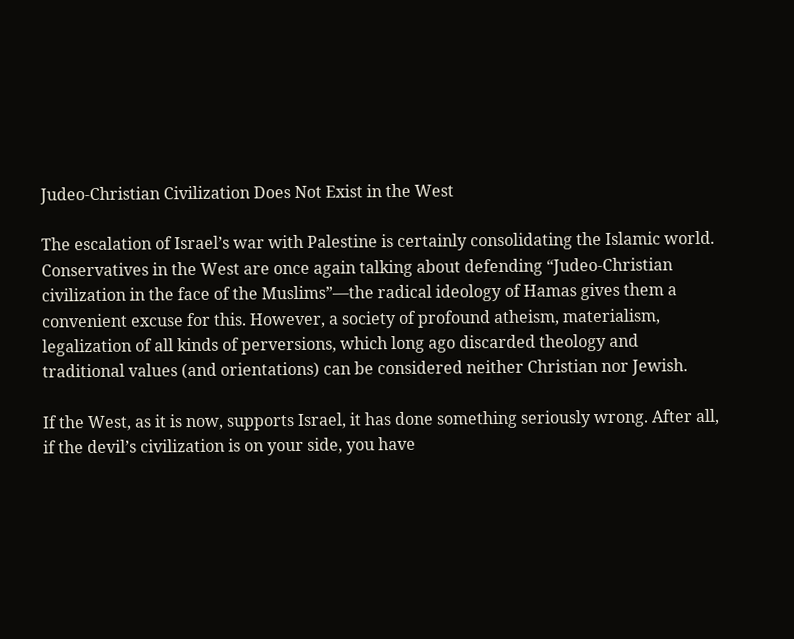Judeo-Christian Civilization Does Not Exist in the West

The escalation of Israel’s war with Palestine is certainly consolidating the Islamic world. Conservatives in the West are once again talking about defending “Judeo-Christian civilization in the face of the Muslims”—the radical ideology of Hamas gives them a convenient excuse for this. However, a society of profound atheism, materialism, legalization of all kinds of perversions, which long ago discarded theology and traditional values (and orientations) can be considered neither Christian nor Jewish.

If the West, as it is now, supports Israel, it has done something seriously wrong. After all, if the devil’s civilization is on your side, you have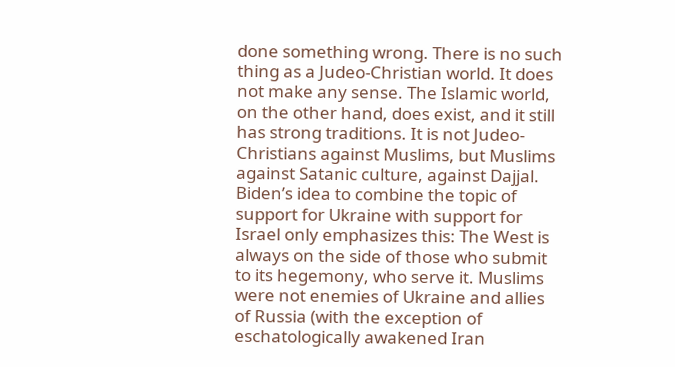done something wrong. There is no such thing as a Judeo-Christian world. It does not make any sense. The Islamic world, on the other hand, does exist, and it still has strong traditions. It is not Judeo-Christians against Muslims, but Muslims against Satanic culture, against Dajjal. Biden’s idea to combine the topic of support for Ukraine with support for Israel only emphasizes this: The West is always on the side of those who submit to its hegemony, who serve it. Muslims were not enemies of Ukraine and allies of Russia (with the exception of eschatologically awakened Iran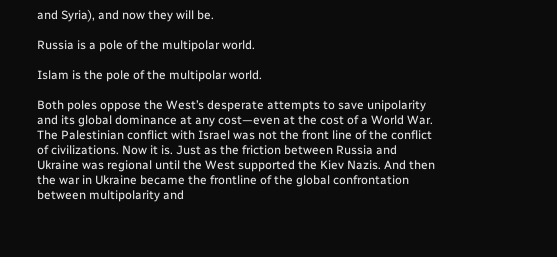and Syria), and now they will be.

Russia is a pole of the multipolar world.

Islam is the pole of the multipolar world.

Both poles oppose the West’s desperate attempts to save unipolarity and its global dominance at any cost—even at the cost of a World War. The Palestinian conflict with Israel was not the front line of the conflict of civilizations. Now it is. Just as the friction between Russia and Ukraine was regional until the West supported the Kiev Nazis. And then the war in Ukraine became the frontline of the global confrontation between multipolarity and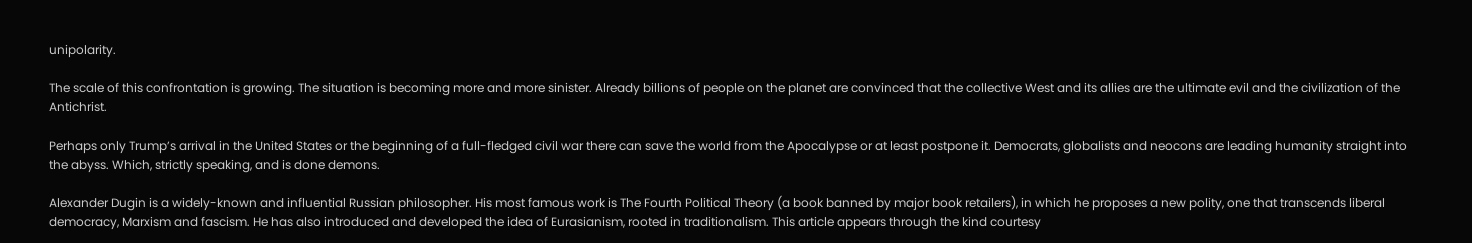unipolarity.

The scale of this confrontation is growing. The situation is becoming more and more sinister. Already billions of people on the planet are convinced that the collective West and its allies are the ultimate evil and the civilization of the Antichrist.

Perhaps only Trump’s arrival in the United States or the beginning of a full-fledged civil war there can save the world from the Apocalypse or at least postpone it. Democrats, globalists and neocons are leading humanity straight into the abyss. Which, strictly speaking, and is done demons.

Alexander Dugin is a widely-known and influential Russian philosopher. His most famous work is The Fourth Political Theory (a book banned by major book retailers), in which he proposes a new polity, one that transcends liberal democracy, Marxism and fascism. He has also introduced and developed the idea of Eurasianism, rooted in traditionalism. This article appears through the kind courtesy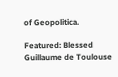of Geopolitica.

Featured: Blessed Guillaume de Toulouse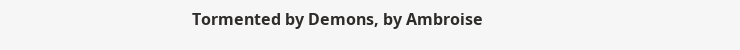Tormented by Demons, by Ambroise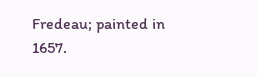Fredeau; painted in 1657.